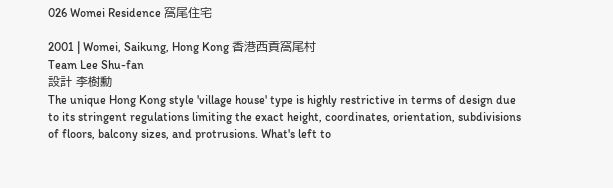026 Womei Residence 窩尾住宅

2001 | Womei, Saikung, Hong Kong 香港西貢窩尾村
Team Lee Shu-fan
設計 李樹勳
The unique Hong Kong style 'village house' type is highly restrictive in terms of design due to its stringent regulations limiting the exact height, coordinates, orientation, subdivisions of floors, balcony sizes, and protrusions. What's left to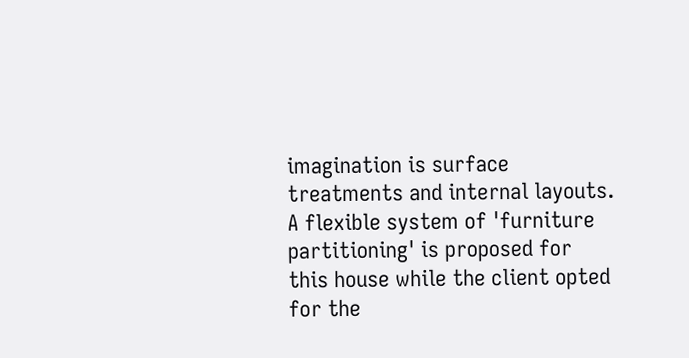imagination is surface treatments and internal layouts. A flexible system of 'furniture partitioning' is proposed for this house while the client opted for the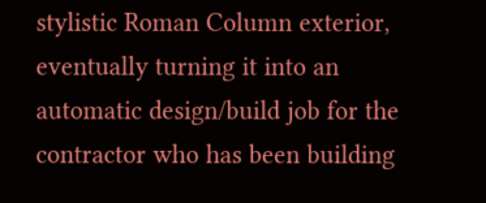stylistic Roman Column exterior, eventually turning it into an automatic design/build job for the contractor who has been building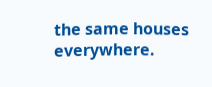the same houses everywhere.